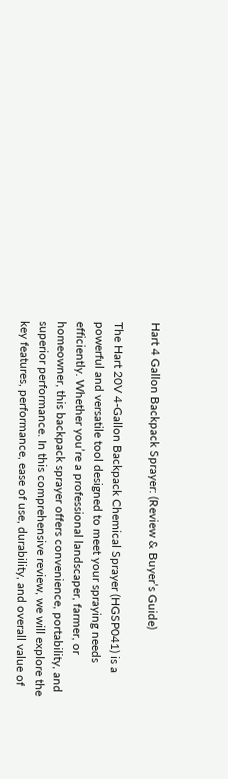Hart 4 Gallon Backpack Sprayer: (Review & Buyer’s Guide)

The Hart 20V 4-Gallon Backpack Chemical Sprayer (HGSP041) is a powerful and versatile tool designed to meet your spraying needs efficiently. Whether you’re a professional landscaper, farmer, or homeowner, this backpack sprayer offers convenience, portability, and superior performance. In this comprehensive review, we will explore the key features, performance, ease of use, durability, and overall value of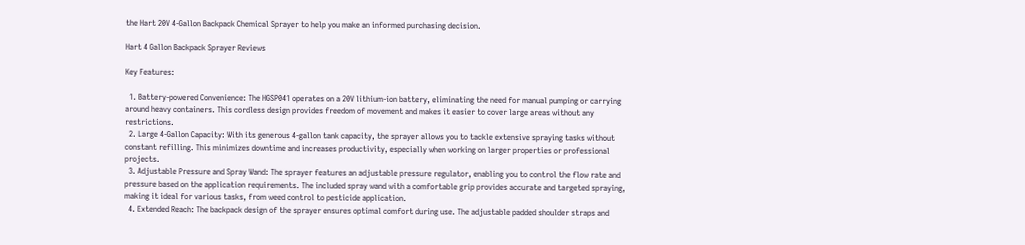the Hart 20V 4-Gallon Backpack Chemical Sprayer to help you make an informed purchasing decision.

Hart 4 Gallon Backpack Sprayer Reviews

Key Features:

  1. Battery-powered Convenience: The HGSP041 operates on a 20V lithium-ion battery, eliminating the need for manual pumping or carrying around heavy containers. This cordless design provides freedom of movement and makes it easier to cover large areas without any restrictions.
  2. Large 4-Gallon Capacity: With its generous 4-gallon tank capacity, the sprayer allows you to tackle extensive spraying tasks without constant refilling. This minimizes downtime and increases productivity, especially when working on larger properties or professional projects.
  3. Adjustable Pressure and Spray Wand: The sprayer features an adjustable pressure regulator, enabling you to control the flow rate and pressure based on the application requirements. The included spray wand with a comfortable grip provides accurate and targeted spraying, making it ideal for various tasks, from weed control to pesticide application.
  4. Extended Reach: The backpack design of the sprayer ensures optimal comfort during use. The adjustable padded shoulder straps and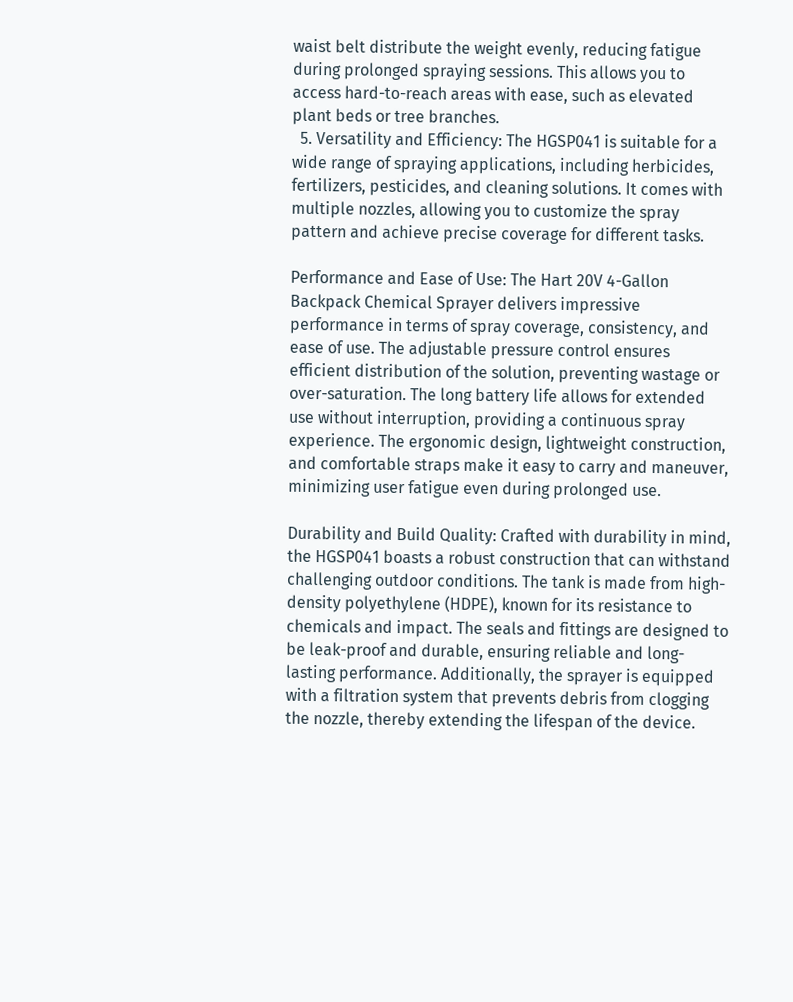waist belt distribute the weight evenly, reducing fatigue during prolonged spraying sessions. This allows you to access hard-to-reach areas with ease, such as elevated plant beds or tree branches.
  5. Versatility and Efficiency: The HGSP041 is suitable for a wide range of spraying applications, including herbicides, fertilizers, pesticides, and cleaning solutions. It comes with multiple nozzles, allowing you to customize the spray pattern and achieve precise coverage for different tasks.

Performance and Ease of Use: The Hart 20V 4-Gallon Backpack Chemical Sprayer delivers impressive performance in terms of spray coverage, consistency, and ease of use. The adjustable pressure control ensures efficient distribution of the solution, preventing wastage or over-saturation. The long battery life allows for extended use without interruption, providing a continuous spray experience. The ergonomic design, lightweight construction, and comfortable straps make it easy to carry and maneuver, minimizing user fatigue even during prolonged use.

Durability and Build Quality: Crafted with durability in mind, the HGSP041 boasts a robust construction that can withstand challenging outdoor conditions. The tank is made from high-density polyethylene (HDPE), known for its resistance to chemicals and impact. The seals and fittings are designed to be leak-proof and durable, ensuring reliable and long-lasting performance. Additionally, the sprayer is equipped with a filtration system that prevents debris from clogging the nozzle, thereby extending the lifespan of the device.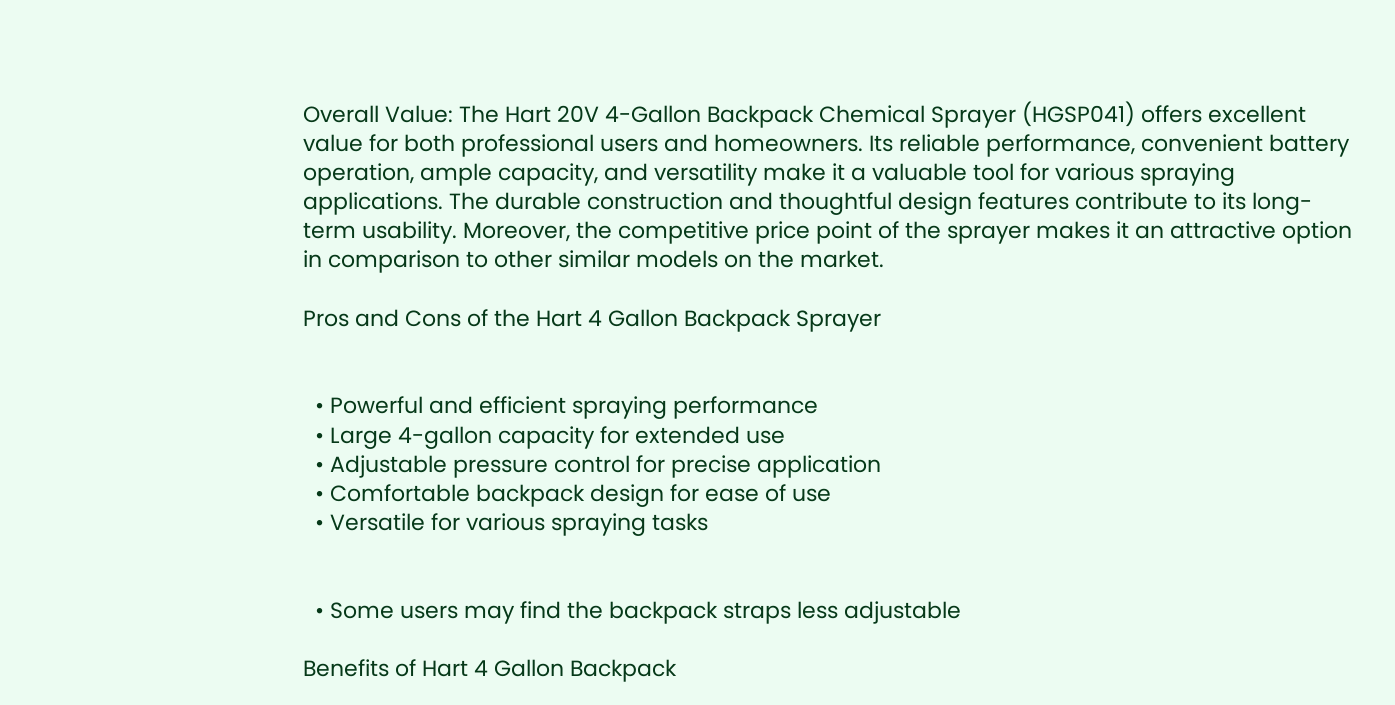Overall Value: The Hart 20V 4-Gallon Backpack Chemical Sprayer (HGSP041) offers excellent value for both professional users and homeowners. Its reliable performance, convenient battery operation, ample capacity, and versatility make it a valuable tool for various spraying applications. The durable construction and thoughtful design features contribute to its long-term usability. Moreover, the competitive price point of the sprayer makes it an attractive option in comparison to other similar models on the market.

Pros and Cons of the Hart 4 Gallon Backpack Sprayer


  • Powerful and efficient spraying performance
  • Large 4-gallon capacity for extended use
  • Adjustable pressure control for precise application
  • Comfortable backpack design for ease of use
  • Versatile for various spraying tasks


  • Some users may find the backpack straps less adjustable

Benefits of Hart 4 Gallon Backpack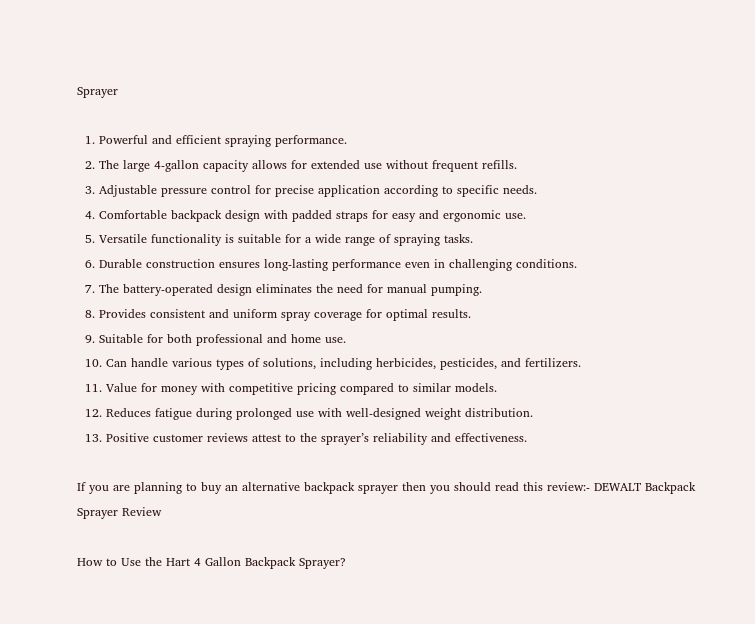Sprayer

  1. Powerful and efficient spraying performance.
  2. The large 4-gallon capacity allows for extended use without frequent refills.
  3. Adjustable pressure control for precise application according to specific needs.
  4. Comfortable backpack design with padded straps for easy and ergonomic use.
  5. Versatile functionality is suitable for a wide range of spraying tasks.
  6. Durable construction ensures long-lasting performance even in challenging conditions.
  7. The battery-operated design eliminates the need for manual pumping.
  8. Provides consistent and uniform spray coverage for optimal results.
  9. Suitable for both professional and home use.
  10. Can handle various types of solutions, including herbicides, pesticides, and fertilizers.
  11. Value for money with competitive pricing compared to similar models.
  12. Reduces fatigue during prolonged use with well-designed weight distribution.
  13. Positive customer reviews attest to the sprayer’s reliability and effectiveness.

If you are planning to buy an alternative backpack sprayer then you should read this review:- DEWALT Backpack Sprayer Review

How to Use the Hart 4 Gallon Backpack Sprayer?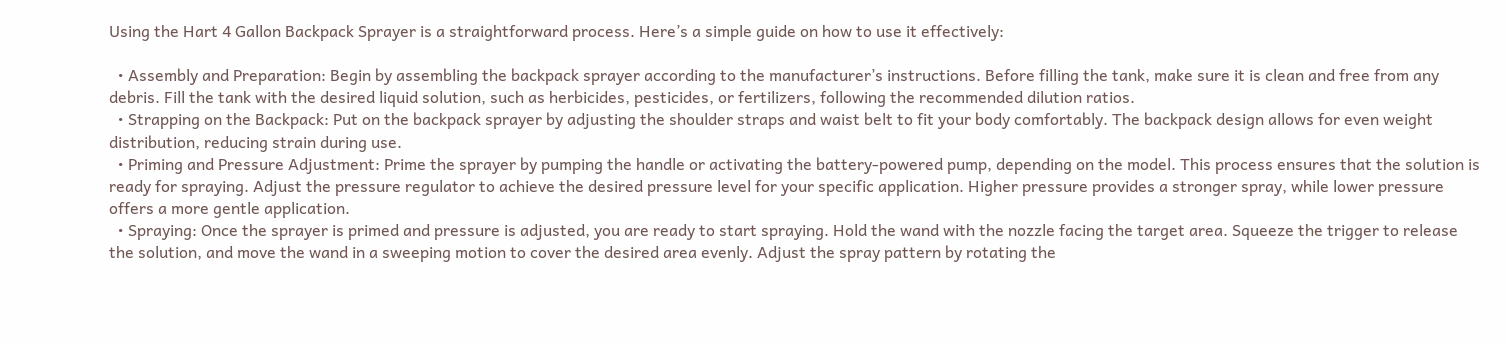Using the Hart 4 Gallon Backpack Sprayer is a straightforward process. Here’s a simple guide on how to use it effectively:

  • Assembly and Preparation: Begin by assembling the backpack sprayer according to the manufacturer’s instructions. Before filling the tank, make sure it is clean and free from any debris. Fill the tank with the desired liquid solution, such as herbicides, pesticides, or fertilizers, following the recommended dilution ratios.
  • Strapping on the Backpack: Put on the backpack sprayer by adjusting the shoulder straps and waist belt to fit your body comfortably. The backpack design allows for even weight distribution, reducing strain during use.
  • Priming and Pressure Adjustment: Prime the sprayer by pumping the handle or activating the battery-powered pump, depending on the model. This process ensures that the solution is ready for spraying. Adjust the pressure regulator to achieve the desired pressure level for your specific application. Higher pressure provides a stronger spray, while lower pressure offers a more gentle application.
  • Spraying: Once the sprayer is primed and pressure is adjusted, you are ready to start spraying. Hold the wand with the nozzle facing the target area. Squeeze the trigger to release the solution, and move the wand in a sweeping motion to cover the desired area evenly. Adjust the spray pattern by rotating the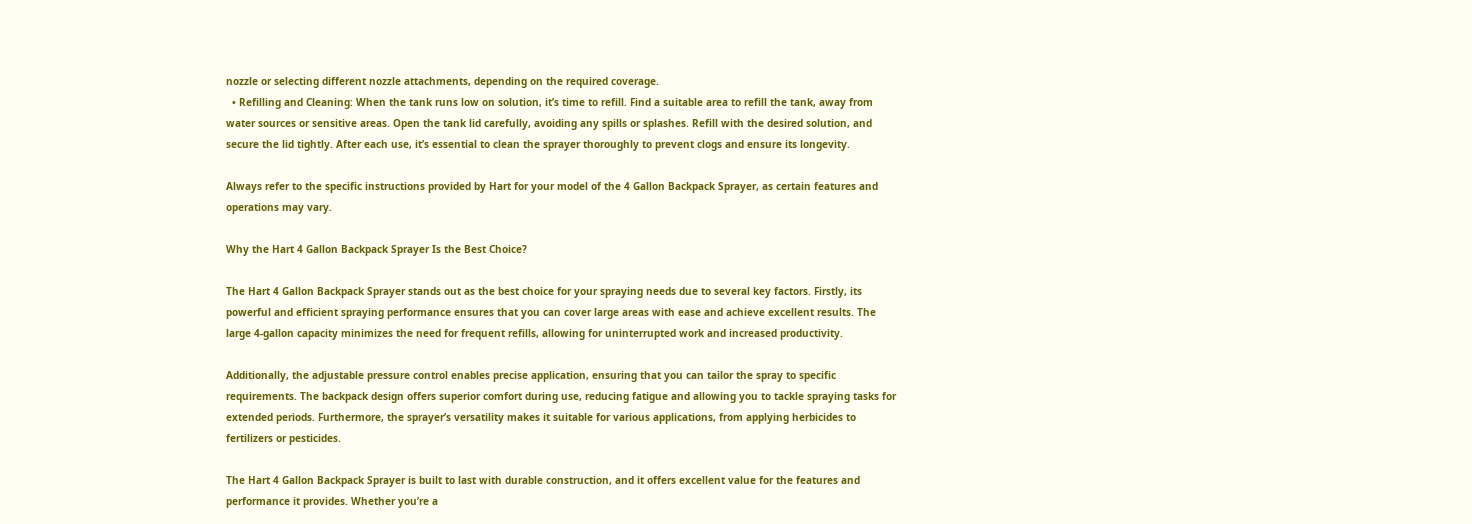nozzle or selecting different nozzle attachments, depending on the required coverage.
  • Refilling and Cleaning: When the tank runs low on solution, it’s time to refill. Find a suitable area to refill the tank, away from water sources or sensitive areas. Open the tank lid carefully, avoiding any spills or splashes. Refill with the desired solution, and secure the lid tightly. After each use, it’s essential to clean the sprayer thoroughly to prevent clogs and ensure its longevity.

Always refer to the specific instructions provided by Hart for your model of the 4 Gallon Backpack Sprayer, as certain features and operations may vary.

Why the Hart 4 Gallon Backpack Sprayer Is the Best Choice?

The Hart 4 Gallon Backpack Sprayer stands out as the best choice for your spraying needs due to several key factors. Firstly, its powerful and efficient spraying performance ensures that you can cover large areas with ease and achieve excellent results. The large 4-gallon capacity minimizes the need for frequent refills, allowing for uninterrupted work and increased productivity.

Additionally, the adjustable pressure control enables precise application, ensuring that you can tailor the spray to specific requirements. The backpack design offers superior comfort during use, reducing fatigue and allowing you to tackle spraying tasks for extended periods. Furthermore, the sprayer’s versatility makes it suitable for various applications, from applying herbicides to fertilizers or pesticides.

The Hart 4 Gallon Backpack Sprayer is built to last with durable construction, and it offers excellent value for the features and performance it provides. Whether you’re a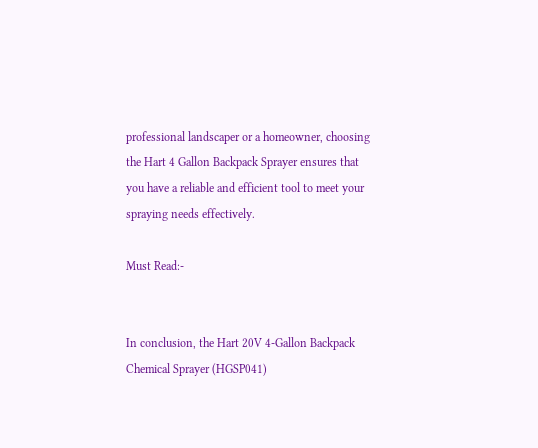professional landscaper or a homeowner, choosing the Hart 4 Gallon Backpack Sprayer ensures that you have a reliable and efficient tool to meet your spraying needs effectively.

Must Read:-


In conclusion, the Hart 20V 4-Gallon Backpack Chemical Sprayer (HGSP041)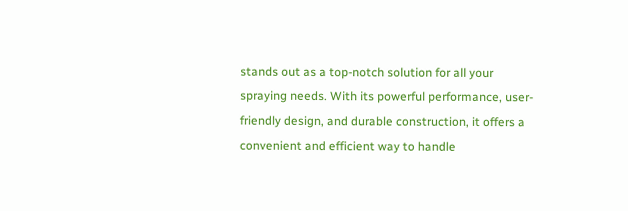stands out as a top-notch solution for all your spraying needs. With its powerful performance, user-friendly design, and durable construction, it offers a convenient and efficient way to handle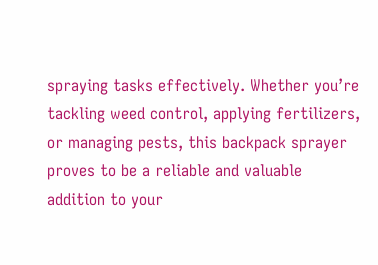spraying tasks effectively. Whether you’re tackling weed control, applying fertilizers, or managing pests, this backpack sprayer proves to be a reliable and valuable addition to your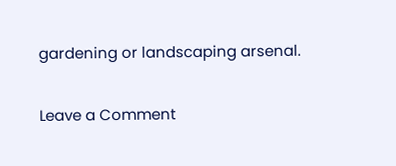gardening or landscaping arsenal.

Leave a Comment